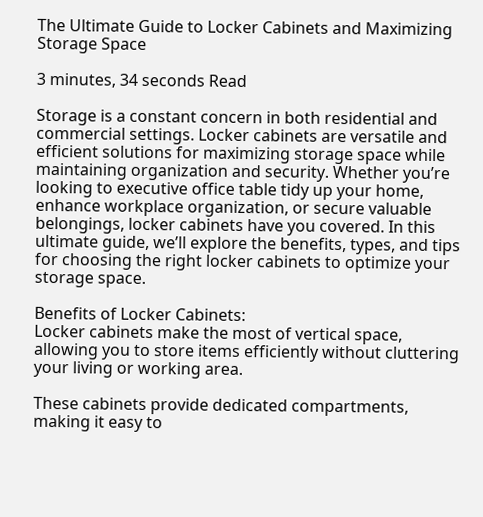The Ultimate Guide to Locker Cabinets and Maximizing Storage Space

3 minutes, 34 seconds Read

Storage is a constant concern in both residential and commercial settings. Locker cabinets are versatile and efficient solutions for maximizing storage space while maintaining organization and security. Whether you’re looking to executive office table tidy up your home, enhance workplace organization, or secure valuable belongings, locker cabinets have you covered. In this ultimate guide, we’ll explore the benefits, types, and tips for choosing the right locker cabinets to optimize your storage space.

Benefits of Locker Cabinets:
Locker cabinets make the most of vertical space, allowing you to store items efficiently without cluttering your living or working area.

These cabinets provide dedicated compartments, making it easy to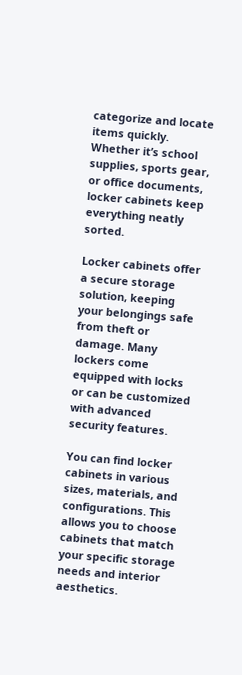categorize and locate items quickly. Whether it’s school supplies, sports gear, or office documents, locker cabinets keep everything neatly sorted.

Locker cabinets offer a secure storage solution, keeping your belongings safe from theft or damage. Many lockers come equipped with locks or can be customized with advanced security features.

You can find locker cabinets in various sizes, materials, and configurations. This allows you to choose cabinets that match your specific storage needs and interior aesthetics.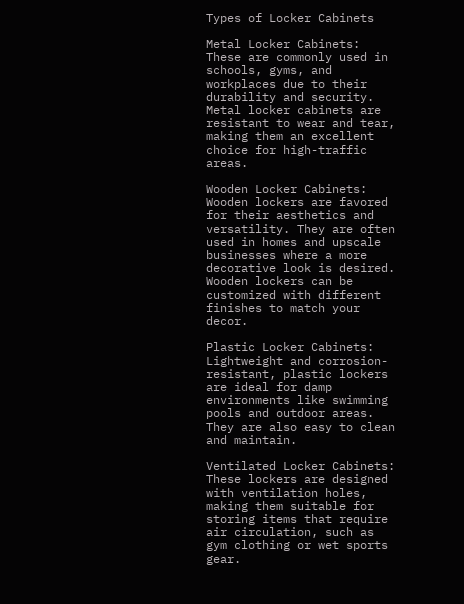Types of Locker Cabinets

Metal Locker Cabinets:
These are commonly used in schools, gyms, and workplaces due to their durability and security. Metal locker cabinets are resistant to wear and tear, making them an excellent choice for high-traffic areas.

Wooden Locker Cabinets:
Wooden lockers are favored for their aesthetics and versatility. They are often used in homes and upscale businesses where a more decorative look is desired. Wooden lockers can be customized with different finishes to match your decor.

Plastic Locker Cabinets:
Lightweight and corrosion-resistant, plastic lockers are ideal for damp environments like swimming pools and outdoor areas. They are also easy to clean and maintain.

Ventilated Locker Cabinets:
These lockers are designed with ventilation holes, making them suitable for storing items that require air circulation, such as gym clothing or wet sports gear.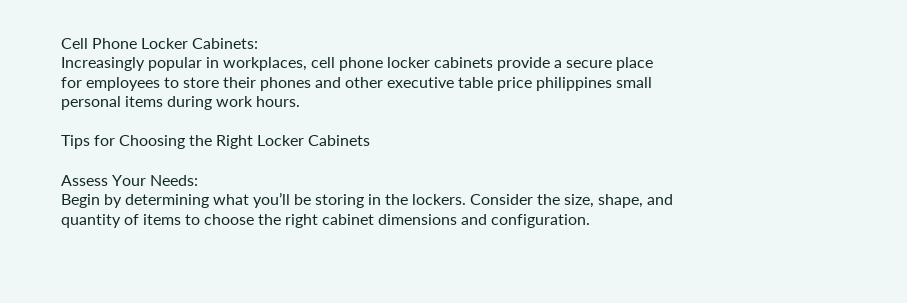Cell Phone Locker Cabinets:
Increasingly popular in workplaces, cell phone locker cabinets provide a secure place for employees to store their phones and other executive table price philippines small personal items during work hours.

Tips for Choosing the Right Locker Cabinets

Assess Your Needs:
Begin by determining what you’ll be storing in the lockers. Consider the size, shape, and quantity of items to choose the right cabinet dimensions and configuration.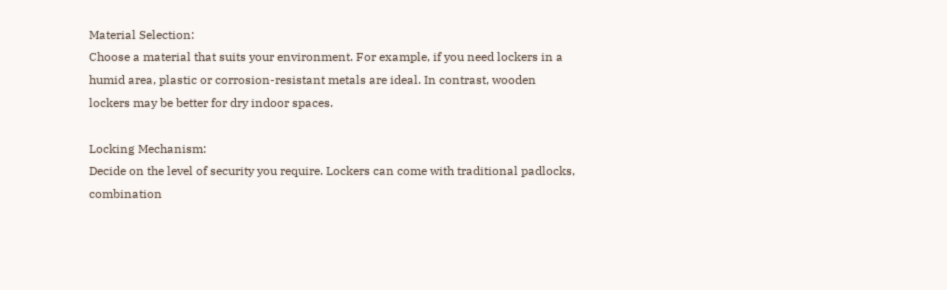Material Selection:
Choose a material that suits your environment. For example, if you need lockers in a humid area, plastic or corrosion-resistant metals are ideal. In contrast, wooden lockers may be better for dry indoor spaces.

Locking Mechanism:
Decide on the level of security you require. Lockers can come with traditional padlocks, combination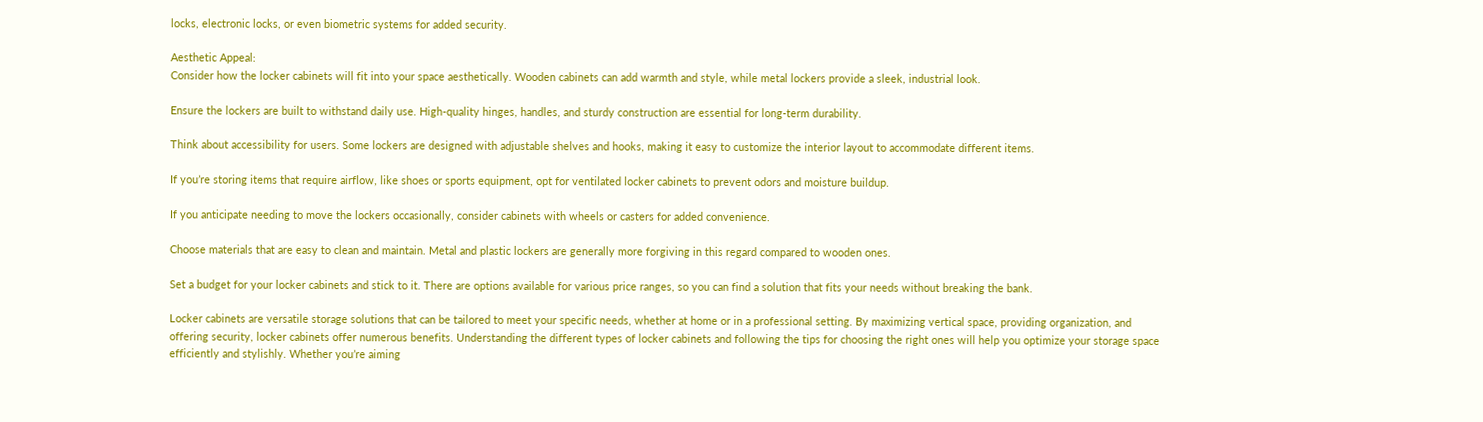locks, electronic locks, or even biometric systems for added security.

Aesthetic Appeal:
Consider how the locker cabinets will fit into your space aesthetically. Wooden cabinets can add warmth and style, while metal lockers provide a sleek, industrial look.

Ensure the lockers are built to withstand daily use. High-quality hinges, handles, and sturdy construction are essential for long-term durability.

Think about accessibility for users. Some lockers are designed with adjustable shelves and hooks, making it easy to customize the interior layout to accommodate different items.

If you’re storing items that require airflow, like shoes or sports equipment, opt for ventilated locker cabinets to prevent odors and moisture buildup.

If you anticipate needing to move the lockers occasionally, consider cabinets with wheels or casters for added convenience.

Choose materials that are easy to clean and maintain. Metal and plastic lockers are generally more forgiving in this regard compared to wooden ones.

Set a budget for your locker cabinets and stick to it. There are options available for various price ranges, so you can find a solution that fits your needs without breaking the bank.

Locker cabinets are versatile storage solutions that can be tailored to meet your specific needs, whether at home or in a professional setting. By maximizing vertical space, providing organization, and offering security, locker cabinets offer numerous benefits. Understanding the different types of locker cabinets and following the tips for choosing the right ones will help you optimize your storage space efficiently and stylishly. Whether you’re aiming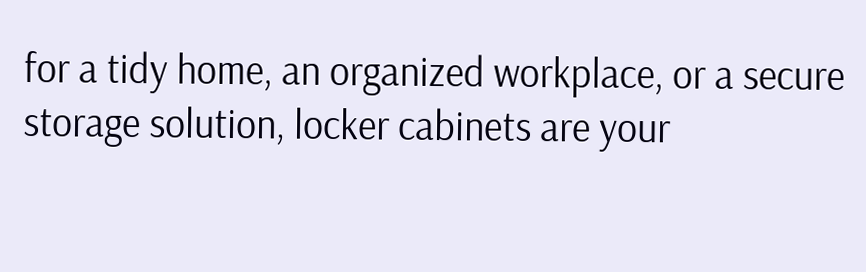for a tidy home, an organized workplace, or a secure storage solution, locker cabinets are your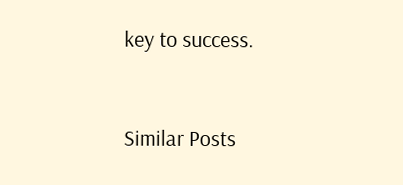key to success.


Similar Posts